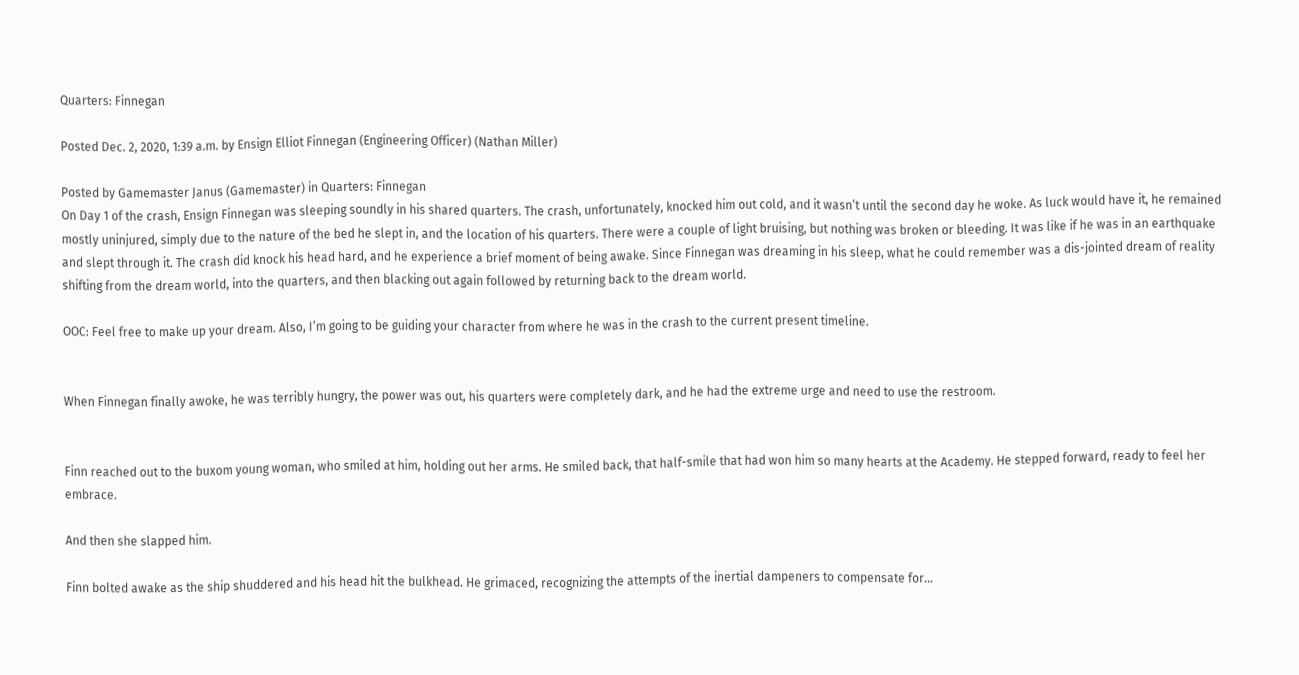Quarters: Finnegan

Posted Dec. 2, 2020, 1:39 a.m. by Ensign Elliot Finnegan (Engineering Officer) (Nathan Miller)

Posted by Gamemaster Janus (Gamemaster) in Quarters: Finnegan
On Day 1 of the crash, Ensign Finnegan was sleeping soundly in his shared quarters. The crash, unfortunately, knocked him out cold, and it wasn’t until the second day he woke. As luck would have it, he remained mostly uninjured, simply due to the nature of the bed he slept in, and the location of his quarters. There were a couple of light bruising, but nothing was broken or bleeding. It was like if he was in an earthquake and slept through it. The crash did knock his head hard, and he experience a brief moment of being awake. Since Finnegan was dreaming in his sleep, what he could remember was a dis-jointed dream of reality shifting from the dream world, into the quarters, and then blacking out again followed by returning back to the dream world.

OOC: Feel free to make up your dream. Also, I’m going to be guiding your character from where he was in the crash to the current present timeline.


When Finnegan finally awoke, he was terribly hungry, the power was out, his quarters were completely dark, and he had the extreme urge and need to use the restroom.


Finn reached out to the buxom young woman, who smiled at him, holding out her arms. He smiled back, that half-smile that had won him so many hearts at the Academy. He stepped forward, ready to feel her embrace.

And then she slapped him.

Finn bolted awake as the ship shuddered and his head hit the bulkhead. He grimaced, recognizing the attempts of the inertial dampeners to compensate for…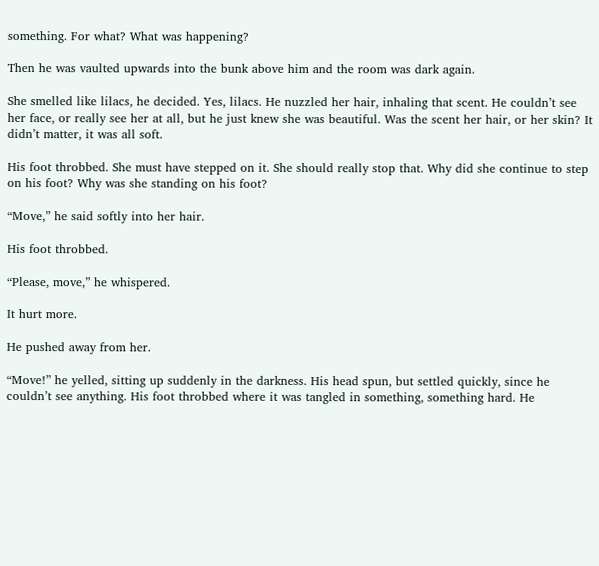something. For what? What was happening?

Then he was vaulted upwards into the bunk above him and the room was dark again.

She smelled like lilacs, he decided. Yes, lilacs. He nuzzled her hair, inhaling that scent. He couldn’t see her face, or really see her at all, but he just knew she was beautiful. Was the scent her hair, or her skin? It didn’t matter, it was all soft.

His foot throbbed. She must have stepped on it. She should really stop that. Why did she continue to step on his foot? Why was she standing on his foot?

“Move,” he said softly into her hair.

His foot throbbed.

“Please, move,” he whispered.

It hurt more.

He pushed away from her.

“Move!” he yelled, sitting up suddenly in the darkness. His head spun, but settled quickly, since he couldn’t see anything. His foot throbbed where it was tangled in something, something hard. He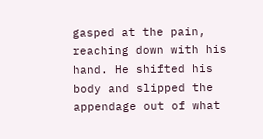gasped at the pain, reaching down with his hand. He shifted his body and slipped the appendage out of what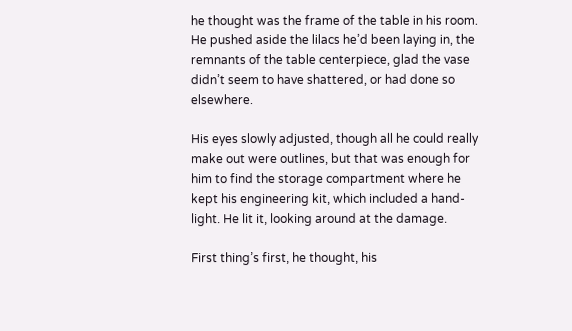he thought was the frame of the table in his room. He pushed aside the lilacs he’d been laying in, the remnants of the table centerpiece, glad the vase didn’t seem to have shattered, or had done so elsewhere.

His eyes slowly adjusted, though all he could really make out were outlines, but that was enough for him to find the storage compartment where he kept his engineering kit, which included a hand-light. He lit it, looking around at the damage.

First thing’s first, he thought, his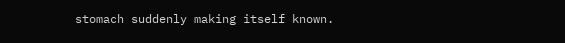stomach suddenly making itself known.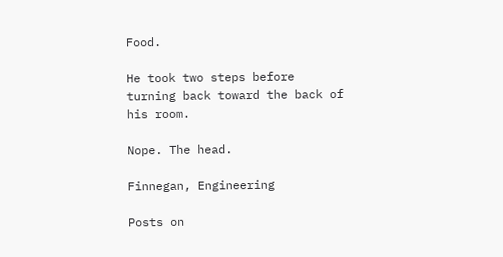Food.

He took two steps before turning back toward the back of his room.

Nope. The head.

Finnegan, Engineering

Posts on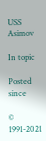USS Asimov

In topic

Posted since

© 1991-2021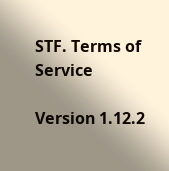STF. Terms of Service

Version 1.12.2